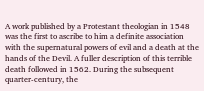A work published by a Protestant theologian in 1548 was the first to ascribe to him a definite association with the supernatural powers of evil and a death at the hands of the Devil. A fuller description of this terrible death followed in 1562. During the subsequent quarter-century, the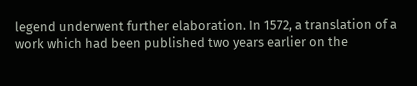legend underwent further elaboration. In 1572, a translation of a work which had been published two years earlier on the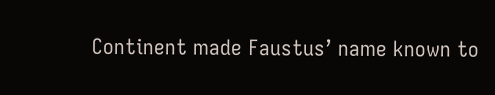Continent made Faustus’ name known to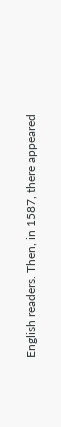English readers. Then, in 1587, there appeared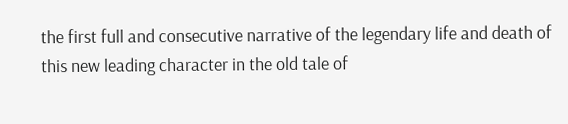the first full and consecutive narrative of the legendary life and death of this new leading character in the old tale of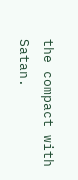the compact with Satan.